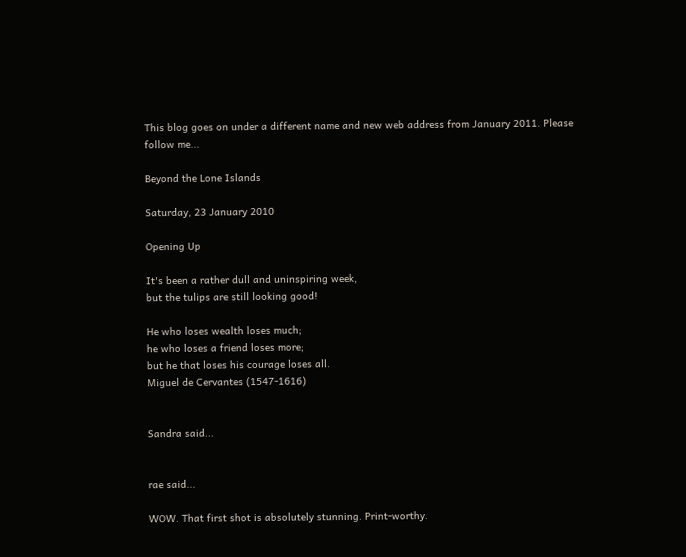This blog goes on under a different name and new web address from January 2011. Please follow me...

Beyond the Lone Islands

Saturday, 23 January 2010

Opening Up

It's been a rather dull and uninspiring week,
but the tulips are still looking good!

He who loses wealth loses much;
he who loses a friend loses more;
but he that loses his courage loses all.
Miguel de Cervantes (1547-1616)


Sandra said...


rae said...

WOW. That first shot is absolutely stunning. Print-worthy.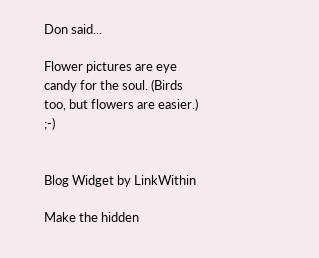Don said...

Flower pictures are eye candy for the soul. (Birds too, but flowers are easier.) ;-)


Blog Widget by LinkWithin

Make the hidden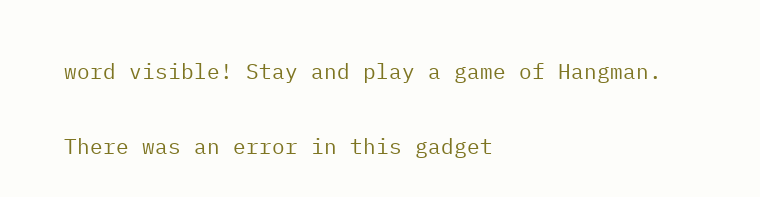word visible! Stay and play a game of Hangman.

There was an error in this gadget